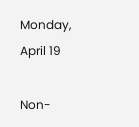Monday, April 19

Non-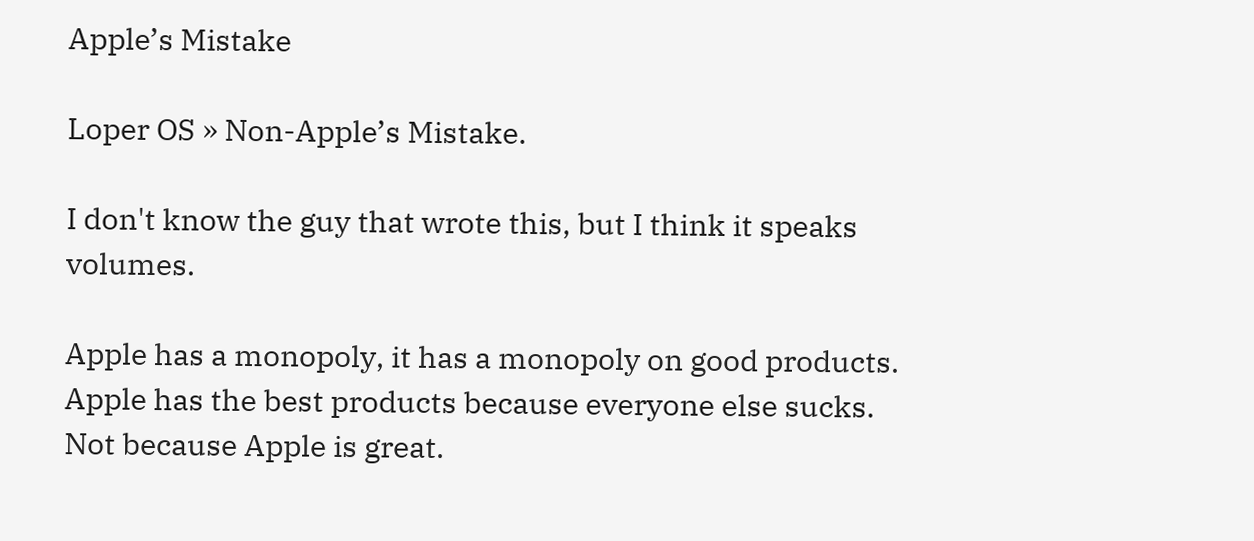Apple’s Mistake

Loper OS » Non-Apple’s Mistake.

I don't know the guy that wrote this, but I think it speaks volumes.

Apple has a monopoly, it has a monopoly on good products. Apple has the best products because everyone else sucks. Not because Apple is great.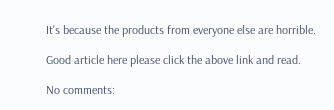It's because the products from everyone else are horrible.

Good article here please click the above link and read.

No comments: